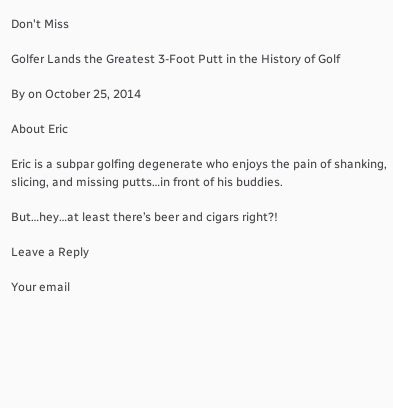Don't Miss

Golfer Lands the Greatest 3-Foot Putt in the History of Golf

By on October 25, 2014

About Eric

Eric is a subpar golfing degenerate who enjoys the pain of shanking, slicing, and missing putts…in front of his buddies.

But…hey…at least there’s beer and cigars right?!

Leave a Reply

Your email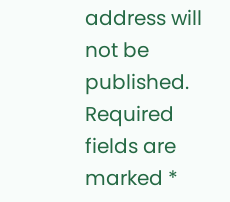address will not be published. Required fields are marked *